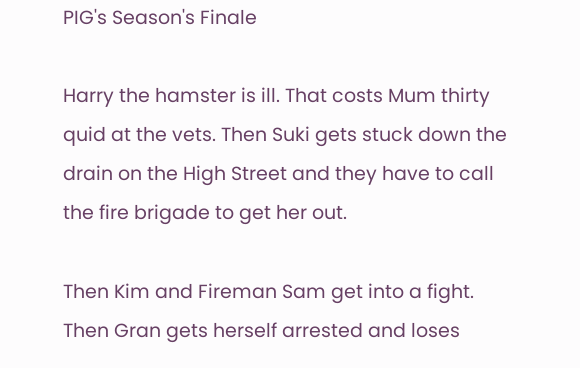PIG's Season's Finale

Harry the hamster is ill. That costs Mum thirty quid at the vets. Then Suki gets stuck down the drain on the High Street and they have to call the fire brigade to get her out.

Then Kim and Fireman Sam get into a fight. Then Gran gets herself arrested and loses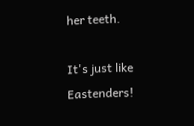her teeth.

It's just like Eastenders!